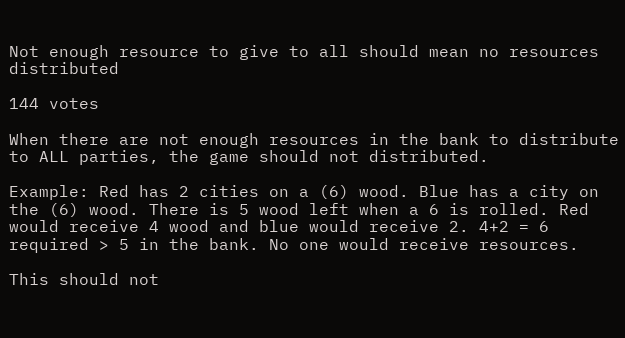Not enough resource to give to all should mean no resources distributed

144 votes

When there are not enough resources in the bank to distribute to ALL parties, the game should not distributed.

Example: Red has 2 cities on a (6) wood. Blue has a city on the (6) wood. There is 5 wood left when a 6 is rolled. Red would receive 4 wood and blue would receive 2. 4+2 = 6 required > 5 in the bank. No one would receive resources.

This should not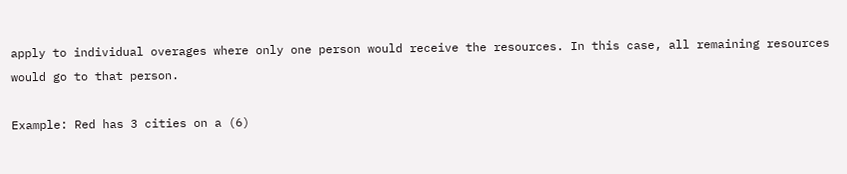apply to individual overages where only one person would receive the resources. In this case, all remaining resources would go to that person.

Example: Red has 3 cities on a (6)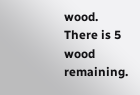wood. There is 5 wood remaining.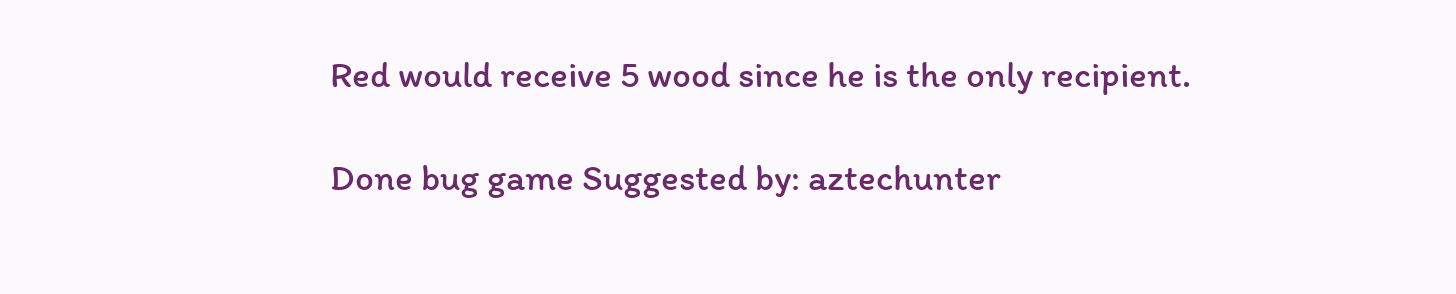Red would receive 5 wood since he is the only recipient.

Done bug game Suggested by: aztechunter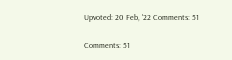Upvoted: 20 Feb, '22 Comments: 51

Comments: 51